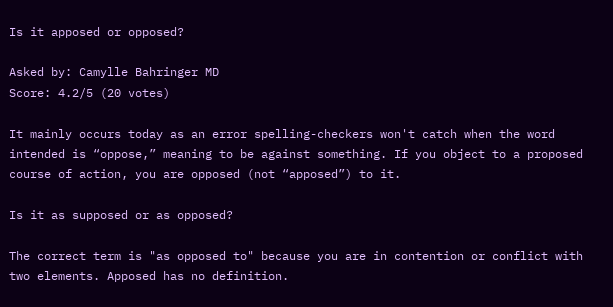Is it apposed or opposed?

Asked by: Camylle Bahringer MD
Score: 4.2/5 (20 votes)

It mainly occurs today as an error spelling-checkers won't catch when the word intended is “oppose,” meaning to be against something. If you object to a proposed course of action, you are opposed (not “apposed”) to it.

Is it as supposed or as opposed?

The correct term is "as opposed to" because you are in contention or conflict with two elements. Apposed has no definition.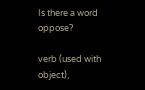Is there a word oppose?

verb (used with object),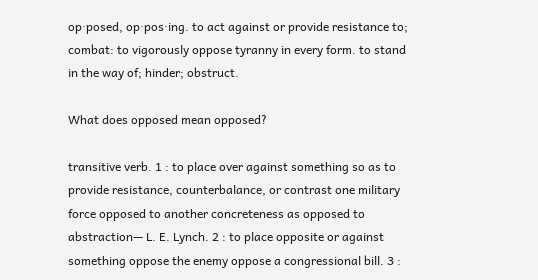op·posed, op·pos·ing. to act against or provide resistance to; combat: to vigorously oppose tyranny in every form. to stand in the way of; hinder; obstruct.

What does opposed mean opposed?

transitive verb. 1 : to place over against something so as to provide resistance, counterbalance, or contrast one military force opposed to another concreteness as opposed to abstraction— L. E. Lynch. 2 : to place opposite or against something oppose the enemy oppose a congressional bill. 3 :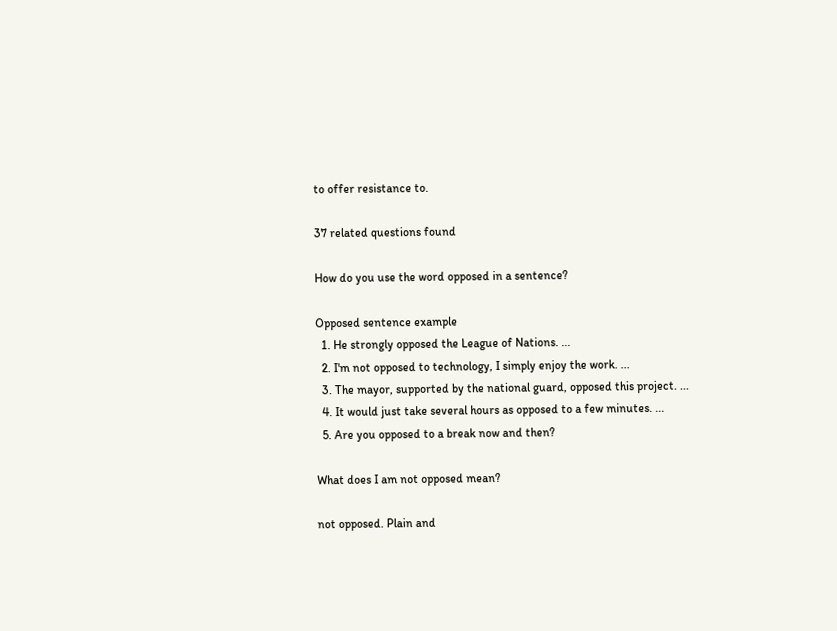to offer resistance to.

37 related questions found

How do you use the word opposed in a sentence?

Opposed sentence example
  1. He strongly opposed the League of Nations. ...
  2. I'm not opposed to technology, I simply enjoy the work. ...
  3. The mayor, supported by the national guard, opposed this project. ...
  4. It would just take several hours as opposed to a few minutes. ...
  5. Are you opposed to a break now and then?

What does I am not opposed mean?

not opposed. Plain and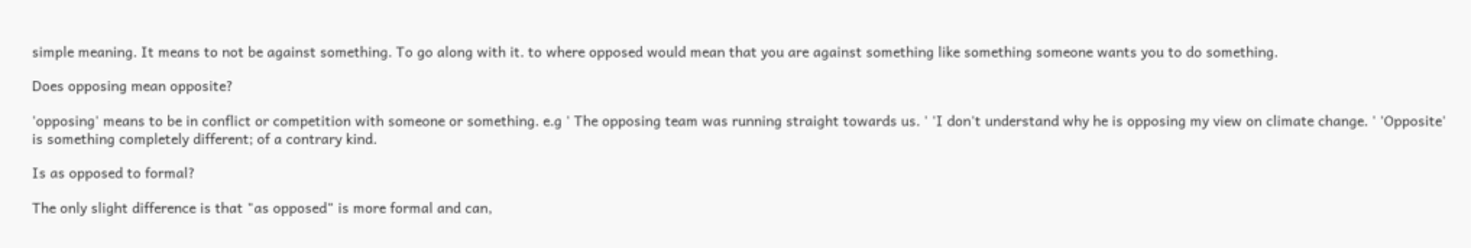simple meaning. It means to not be against something. To go along with it. to where opposed would mean that you are against something like something someone wants you to do something.

Does opposing mean opposite?

'opposing' means to be in conflict or competition with someone or something. e.g ' The opposing team was running straight towards us. ' 'I don't understand why he is opposing my view on climate change. ' 'Opposite' is something completely different; of a contrary kind.

Is as opposed to formal?

The only slight difference is that "as opposed" is more formal and can,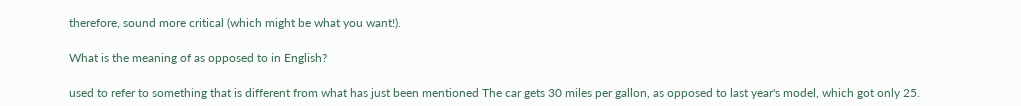therefore, sound more critical (which might be what you want!).

What is the meaning of as opposed to in English?

used to refer to something that is different from what has just been mentioned The car gets 30 miles per gallon, as opposed to last year's model, which got only 25.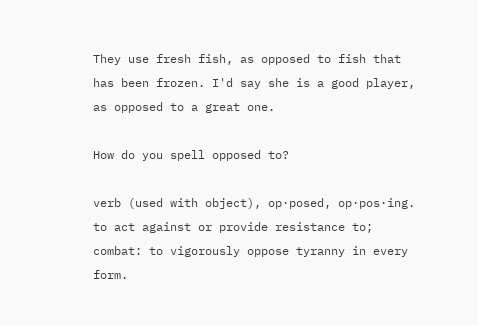They use fresh fish, as opposed to fish that has been frozen. I'd say she is a good player, as opposed to a great one.

How do you spell opposed to?

verb (used with object), op·posed, op·pos·ing. to act against or provide resistance to; combat: to vigorously oppose tyranny in every form.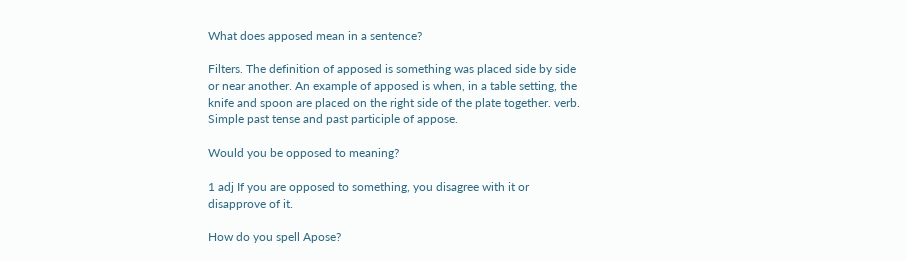What does apposed mean in a sentence?

Filters. The definition of apposed is something was placed side by side or near another. An example of apposed is when, in a table setting, the knife and spoon are placed on the right side of the plate together. verb. Simple past tense and past participle of appose.

Would you be opposed to meaning?

1 adj If you are opposed to something, you disagree with it or disapprove of it.

How do you spell Apose?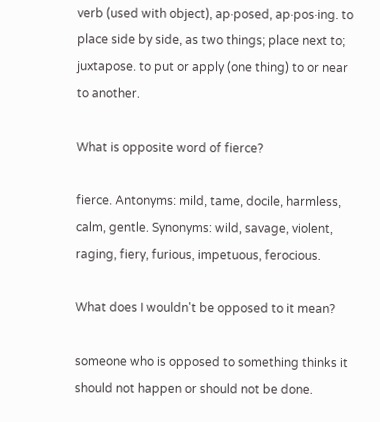verb (used with object), ap·posed, ap·pos·ing. to place side by side, as two things; place next to; juxtapose. to put or apply (one thing) to or near to another.

What is opposite word of fierce?

fierce. Antonyms: mild, tame, docile, harmless, calm, gentle. Synonyms: wild, savage, violent, raging, fiery, furious, impetuous, ferocious.

What does I wouldn't be opposed to it mean?

someone who is opposed to something thinks it should not happen or should not be done.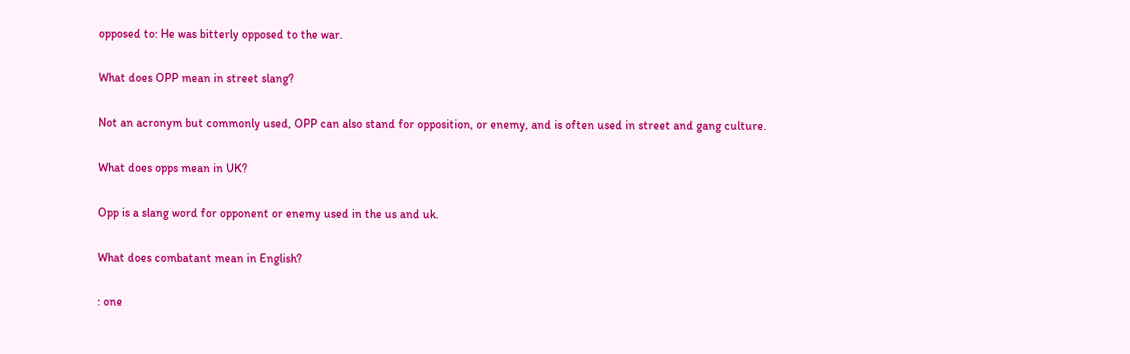opposed to: He was bitterly opposed to the war.

What does OPP mean in street slang?

Not an acronym but commonly used, OPP can also stand for opposition, or enemy, and is often used in street and gang culture.

What does opps mean in UK?

Opp is a slang word for opponent or enemy used in the us and uk.

What does combatant mean in English?

: one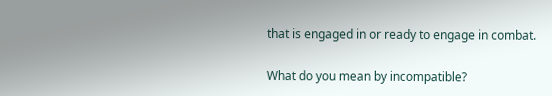that is engaged in or ready to engage in combat.

What do you mean by incompatible?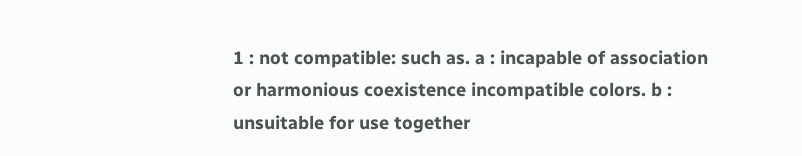1 : not compatible: such as. a : incapable of association or harmonious coexistence incompatible colors. b : unsuitable for use together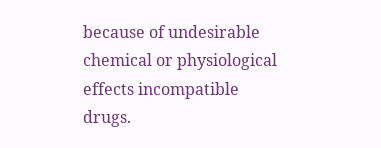because of undesirable chemical or physiological effects incompatible drugs.